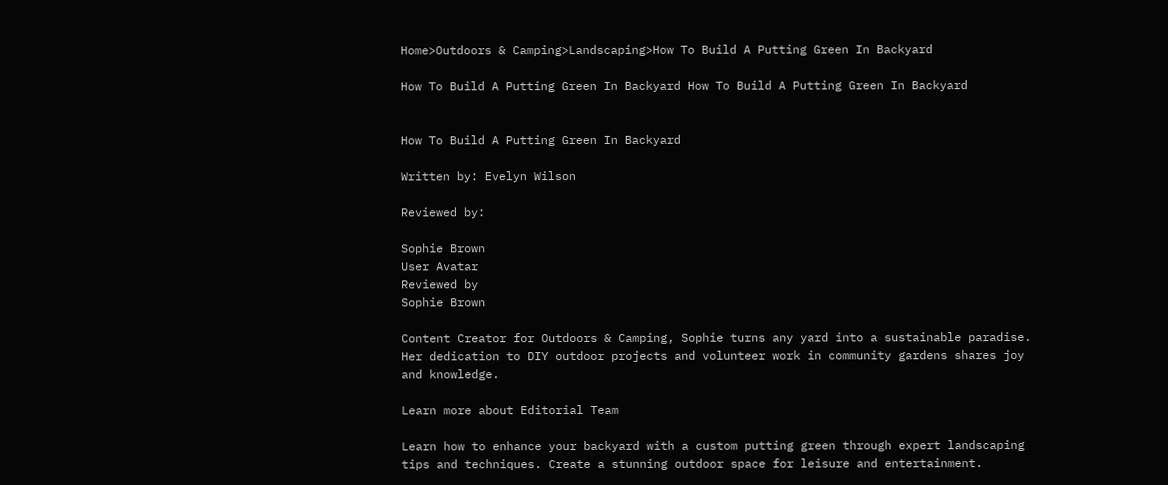Home>Outdoors & Camping>Landscaping>How To Build A Putting Green In Backyard

How To Build A Putting Green In Backyard How To Build A Putting Green In Backyard


How To Build A Putting Green In Backyard

Written by: Evelyn Wilson

Reviewed by:

Sophie Brown
User Avatar
Reviewed by
Sophie Brown

Content Creator for Outdoors & Camping, Sophie turns any yard into a sustainable paradise. Her dedication to DIY outdoor projects and volunteer work in community gardens shares joy and knowledge.

Learn more about Editorial Team

Learn how to enhance your backyard with a custom putting green through expert landscaping tips and techniques. Create a stunning outdoor space for leisure and entertainment.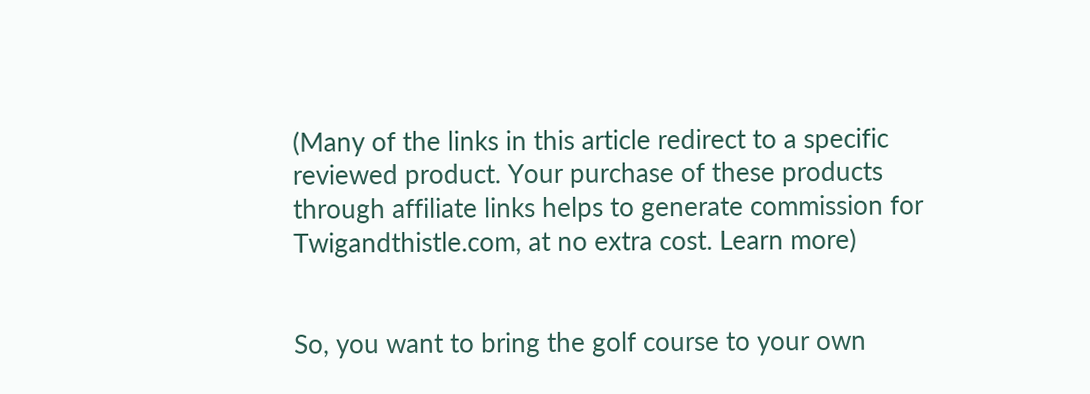(Many of the links in this article redirect to a specific reviewed product. Your purchase of these products through affiliate links helps to generate commission for Twigandthistle.com, at no extra cost. Learn more)


So, you want to bring the golf course to your own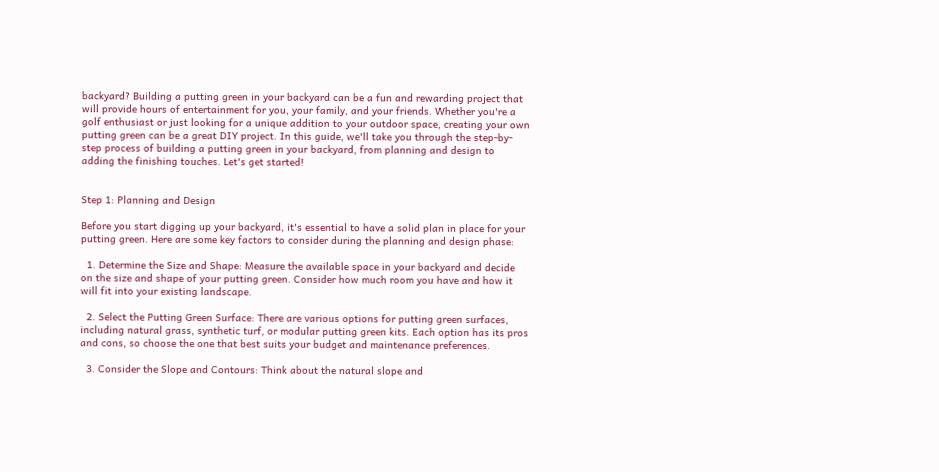backyard? Building a putting green in your backyard can be a fun and rewarding project that will provide hours of entertainment for you, your family, and your friends. Whether you're a golf enthusiast or just looking for a unique addition to your outdoor space, creating your own putting green can be a great DIY project. In this guide, we'll take you through the step-by-step process of building a putting green in your backyard, from planning and design to adding the finishing touches. Let's get started!


Step 1: Planning and Design

Before you start digging up your backyard, it's essential to have a solid plan in place for your putting green. Here are some key factors to consider during the planning and design phase:

  1. Determine the Size and Shape: Measure the available space in your backyard and decide on the size and shape of your putting green. Consider how much room you have and how it will fit into your existing landscape.

  2. Select the Putting Green Surface: There are various options for putting green surfaces, including natural grass, synthetic turf, or modular putting green kits. Each option has its pros and cons, so choose the one that best suits your budget and maintenance preferences.

  3. Consider the Slope and Contours: Think about the natural slope and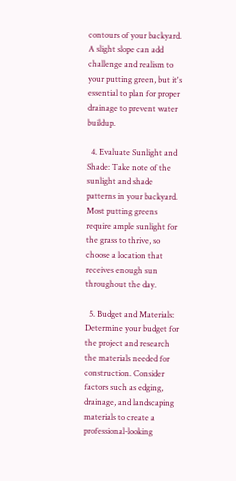contours of your backyard. A slight slope can add challenge and realism to your putting green, but it's essential to plan for proper drainage to prevent water buildup.

  4. Evaluate Sunlight and Shade: Take note of the sunlight and shade patterns in your backyard. Most putting greens require ample sunlight for the grass to thrive, so choose a location that receives enough sun throughout the day.

  5. Budget and Materials: Determine your budget for the project and research the materials needed for construction. Consider factors such as edging, drainage, and landscaping materials to create a professional-looking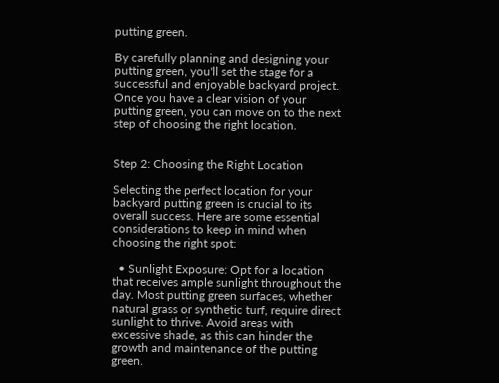putting green.

By carefully planning and designing your putting green, you'll set the stage for a successful and enjoyable backyard project. Once you have a clear vision of your putting green, you can move on to the next step of choosing the right location.


Step 2: Choosing the Right Location

Selecting the perfect location for your backyard putting green is crucial to its overall success. Here are some essential considerations to keep in mind when choosing the right spot:

  • Sunlight Exposure: Opt for a location that receives ample sunlight throughout the day. Most putting green surfaces, whether natural grass or synthetic turf, require direct sunlight to thrive. Avoid areas with excessive shade, as this can hinder the growth and maintenance of the putting green.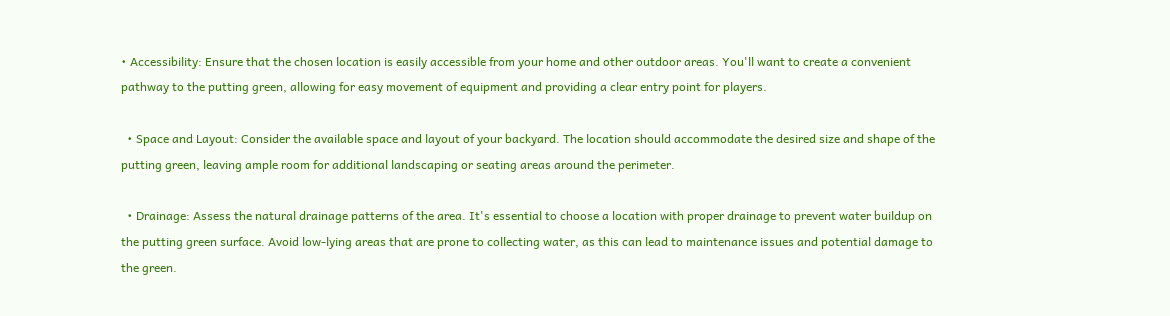• Accessibility: Ensure that the chosen location is easily accessible from your home and other outdoor areas. You'll want to create a convenient pathway to the putting green, allowing for easy movement of equipment and providing a clear entry point for players.

  • Space and Layout: Consider the available space and layout of your backyard. The location should accommodate the desired size and shape of the putting green, leaving ample room for additional landscaping or seating areas around the perimeter.

  • Drainage: Assess the natural drainage patterns of the area. It's essential to choose a location with proper drainage to prevent water buildup on the putting green surface. Avoid low-lying areas that are prone to collecting water, as this can lead to maintenance issues and potential damage to the green.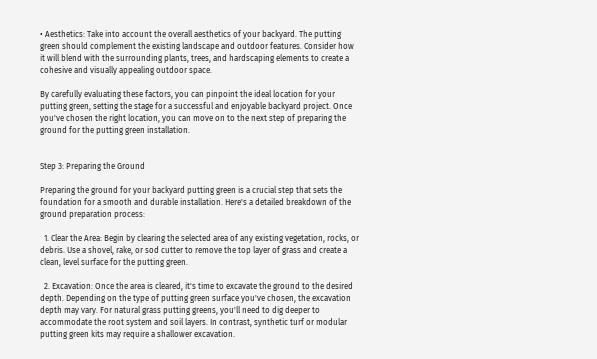• Aesthetics: Take into account the overall aesthetics of your backyard. The putting green should complement the existing landscape and outdoor features. Consider how it will blend with the surrounding plants, trees, and hardscaping elements to create a cohesive and visually appealing outdoor space.

By carefully evaluating these factors, you can pinpoint the ideal location for your putting green, setting the stage for a successful and enjoyable backyard project. Once you've chosen the right location, you can move on to the next step of preparing the ground for the putting green installation.


Step 3: Preparing the Ground

Preparing the ground for your backyard putting green is a crucial step that sets the foundation for a smooth and durable installation. Here's a detailed breakdown of the ground preparation process:

  1. Clear the Area: Begin by clearing the selected area of any existing vegetation, rocks, or debris. Use a shovel, rake, or sod cutter to remove the top layer of grass and create a clean, level surface for the putting green.

  2. Excavation: Once the area is cleared, it's time to excavate the ground to the desired depth. Depending on the type of putting green surface you've chosen, the excavation depth may vary. For natural grass putting greens, you'll need to dig deeper to accommodate the root system and soil layers. In contrast, synthetic turf or modular putting green kits may require a shallower excavation.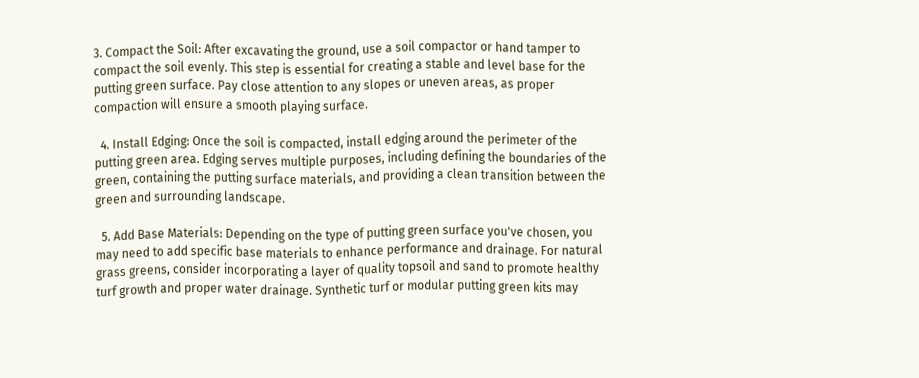3. Compact the Soil: After excavating the ground, use a soil compactor or hand tamper to compact the soil evenly. This step is essential for creating a stable and level base for the putting green surface. Pay close attention to any slopes or uneven areas, as proper compaction will ensure a smooth playing surface.

  4. Install Edging: Once the soil is compacted, install edging around the perimeter of the putting green area. Edging serves multiple purposes, including defining the boundaries of the green, containing the putting surface materials, and providing a clean transition between the green and surrounding landscape.

  5. Add Base Materials: Depending on the type of putting green surface you've chosen, you may need to add specific base materials to enhance performance and drainage. For natural grass greens, consider incorporating a layer of quality topsoil and sand to promote healthy turf growth and proper water drainage. Synthetic turf or modular putting green kits may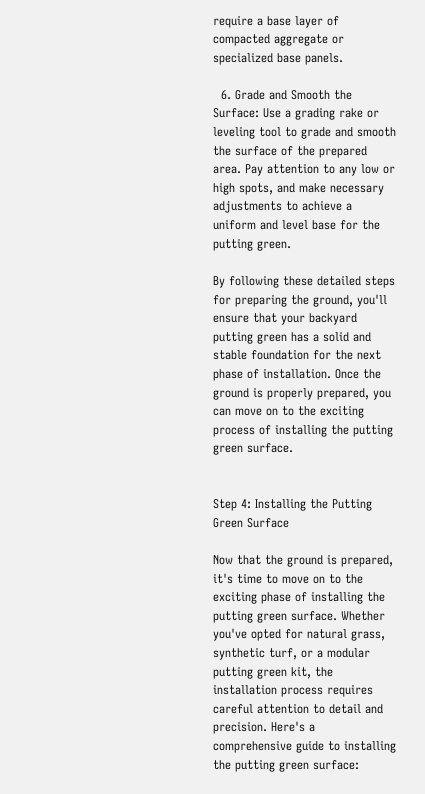require a base layer of compacted aggregate or specialized base panels.

  6. Grade and Smooth the Surface: Use a grading rake or leveling tool to grade and smooth the surface of the prepared area. Pay attention to any low or high spots, and make necessary adjustments to achieve a uniform and level base for the putting green.

By following these detailed steps for preparing the ground, you'll ensure that your backyard putting green has a solid and stable foundation for the next phase of installation. Once the ground is properly prepared, you can move on to the exciting process of installing the putting green surface.


Step 4: Installing the Putting Green Surface

Now that the ground is prepared, it's time to move on to the exciting phase of installing the putting green surface. Whether you've opted for natural grass, synthetic turf, or a modular putting green kit, the installation process requires careful attention to detail and precision. Here's a comprehensive guide to installing the putting green surface: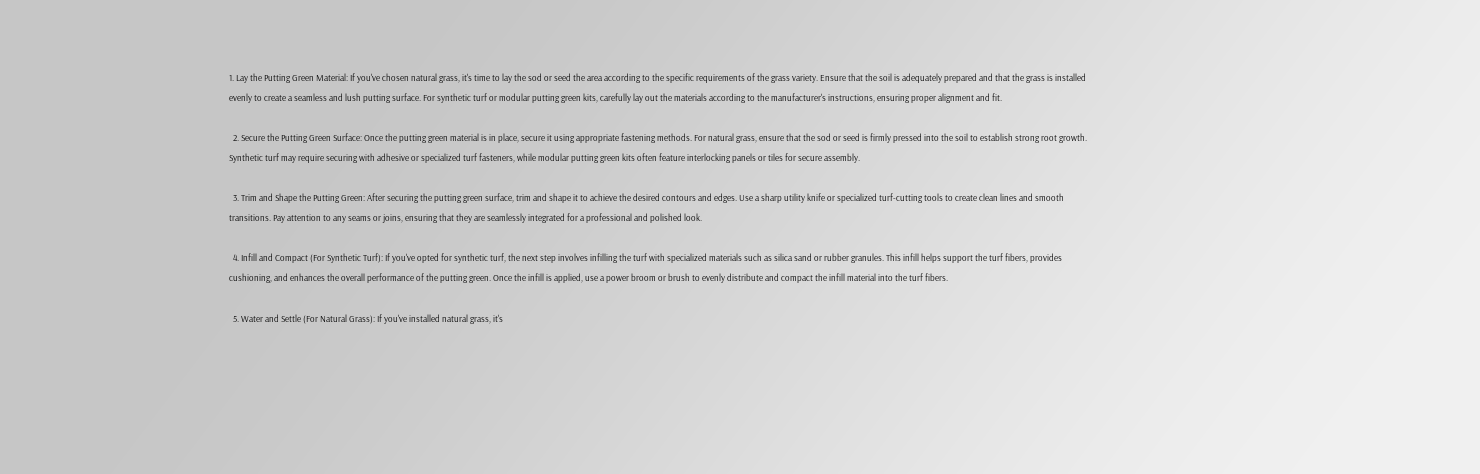1. Lay the Putting Green Material: If you've chosen natural grass, it's time to lay the sod or seed the area according to the specific requirements of the grass variety. Ensure that the soil is adequately prepared and that the grass is installed evenly to create a seamless and lush putting surface. For synthetic turf or modular putting green kits, carefully lay out the materials according to the manufacturer's instructions, ensuring proper alignment and fit.

  2. Secure the Putting Green Surface: Once the putting green material is in place, secure it using appropriate fastening methods. For natural grass, ensure that the sod or seed is firmly pressed into the soil to establish strong root growth. Synthetic turf may require securing with adhesive or specialized turf fasteners, while modular putting green kits often feature interlocking panels or tiles for secure assembly.

  3. Trim and Shape the Putting Green: After securing the putting green surface, trim and shape it to achieve the desired contours and edges. Use a sharp utility knife or specialized turf-cutting tools to create clean lines and smooth transitions. Pay attention to any seams or joins, ensuring that they are seamlessly integrated for a professional and polished look.

  4. Infill and Compact (For Synthetic Turf): If you've opted for synthetic turf, the next step involves infilling the turf with specialized materials such as silica sand or rubber granules. This infill helps support the turf fibers, provides cushioning, and enhances the overall performance of the putting green. Once the infill is applied, use a power broom or brush to evenly distribute and compact the infill material into the turf fibers.

  5. Water and Settle (For Natural Grass): If you've installed natural grass, it's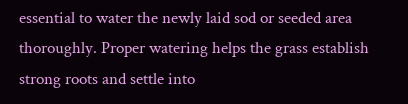essential to water the newly laid sod or seeded area thoroughly. Proper watering helps the grass establish strong roots and settle into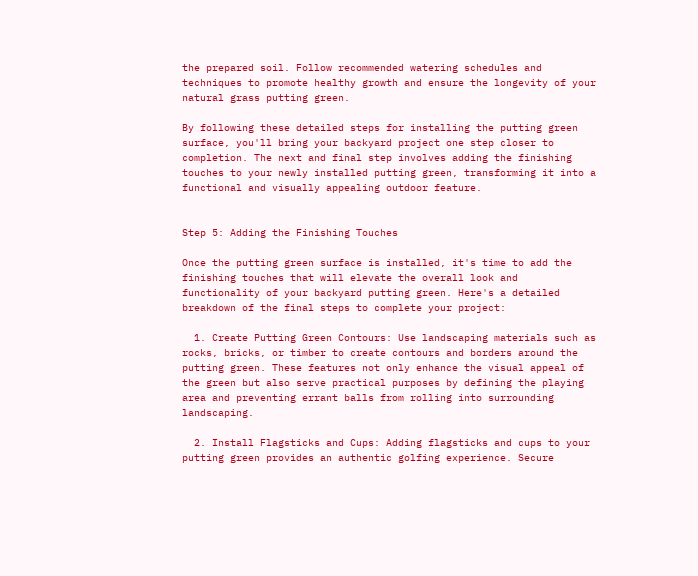the prepared soil. Follow recommended watering schedules and techniques to promote healthy growth and ensure the longevity of your natural grass putting green.

By following these detailed steps for installing the putting green surface, you'll bring your backyard project one step closer to completion. The next and final step involves adding the finishing touches to your newly installed putting green, transforming it into a functional and visually appealing outdoor feature.


Step 5: Adding the Finishing Touches

Once the putting green surface is installed, it's time to add the finishing touches that will elevate the overall look and functionality of your backyard putting green. Here's a detailed breakdown of the final steps to complete your project:

  1. Create Putting Green Contours: Use landscaping materials such as rocks, bricks, or timber to create contours and borders around the putting green. These features not only enhance the visual appeal of the green but also serve practical purposes by defining the playing area and preventing errant balls from rolling into surrounding landscaping.

  2. Install Flagsticks and Cups: Adding flagsticks and cups to your putting green provides an authentic golfing experience. Secure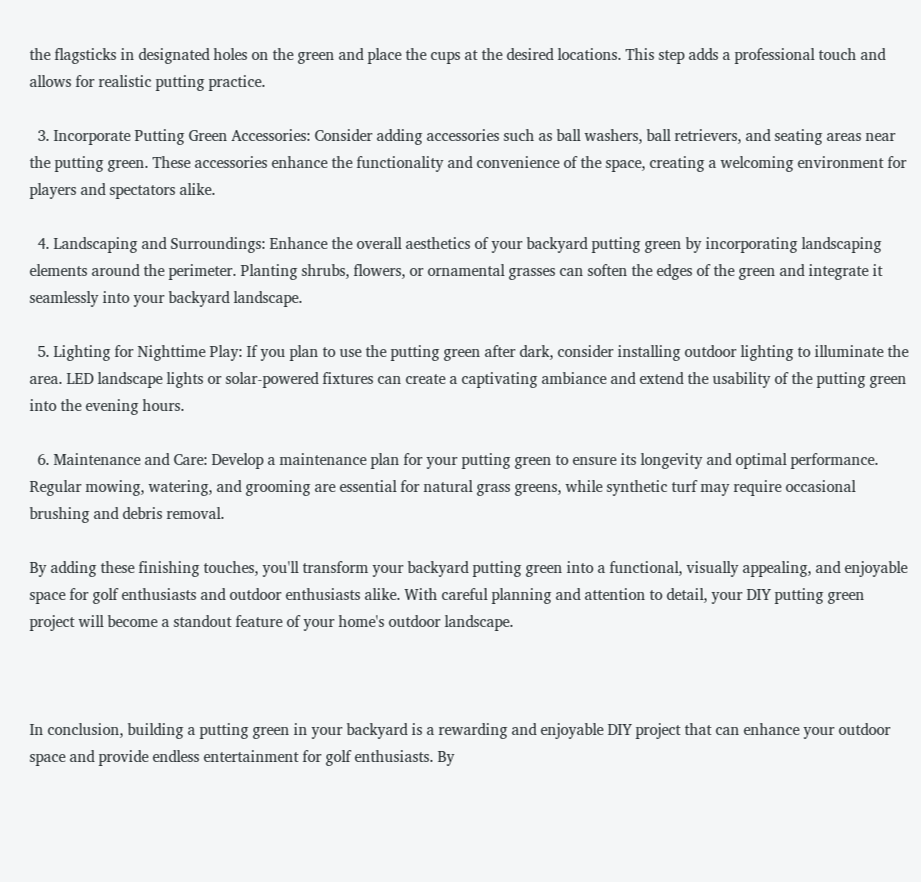the flagsticks in designated holes on the green and place the cups at the desired locations. This step adds a professional touch and allows for realistic putting practice.

  3. Incorporate Putting Green Accessories: Consider adding accessories such as ball washers, ball retrievers, and seating areas near the putting green. These accessories enhance the functionality and convenience of the space, creating a welcoming environment for players and spectators alike.

  4. Landscaping and Surroundings: Enhance the overall aesthetics of your backyard putting green by incorporating landscaping elements around the perimeter. Planting shrubs, flowers, or ornamental grasses can soften the edges of the green and integrate it seamlessly into your backyard landscape.

  5. Lighting for Nighttime Play: If you plan to use the putting green after dark, consider installing outdoor lighting to illuminate the area. LED landscape lights or solar-powered fixtures can create a captivating ambiance and extend the usability of the putting green into the evening hours.

  6. Maintenance and Care: Develop a maintenance plan for your putting green to ensure its longevity and optimal performance. Regular mowing, watering, and grooming are essential for natural grass greens, while synthetic turf may require occasional brushing and debris removal.

By adding these finishing touches, you'll transform your backyard putting green into a functional, visually appealing, and enjoyable space for golf enthusiasts and outdoor enthusiasts alike. With careful planning and attention to detail, your DIY putting green project will become a standout feature of your home's outdoor landscape.



In conclusion, building a putting green in your backyard is a rewarding and enjoyable DIY project that can enhance your outdoor space and provide endless entertainment for golf enthusiasts. By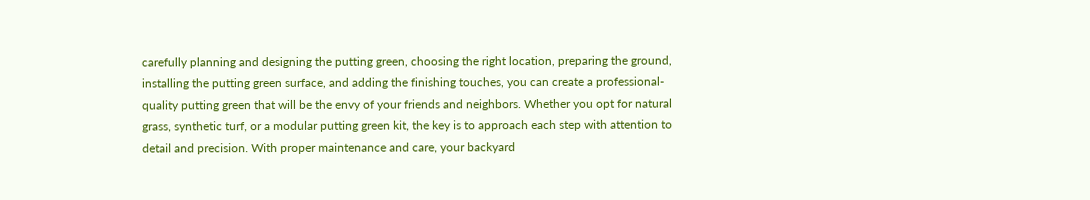carefully planning and designing the putting green, choosing the right location, preparing the ground, installing the putting green surface, and adding the finishing touches, you can create a professional-quality putting green that will be the envy of your friends and neighbors. Whether you opt for natural grass, synthetic turf, or a modular putting green kit, the key is to approach each step with attention to detail and precision. With proper maintenance and care, your backyard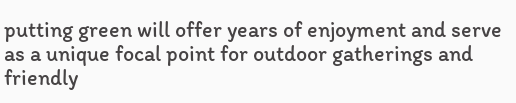putting green will offer years of enjoyment and serve as a unique focal point for outdoor gatherings and friendly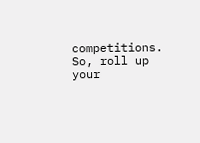competitions. So, roll up your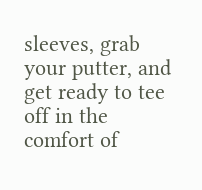sleeves, grab your putter, and get ready to tee off in the comfort of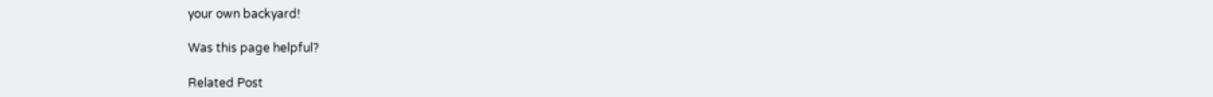your own backyard!

Was this page helpful?

Related Post